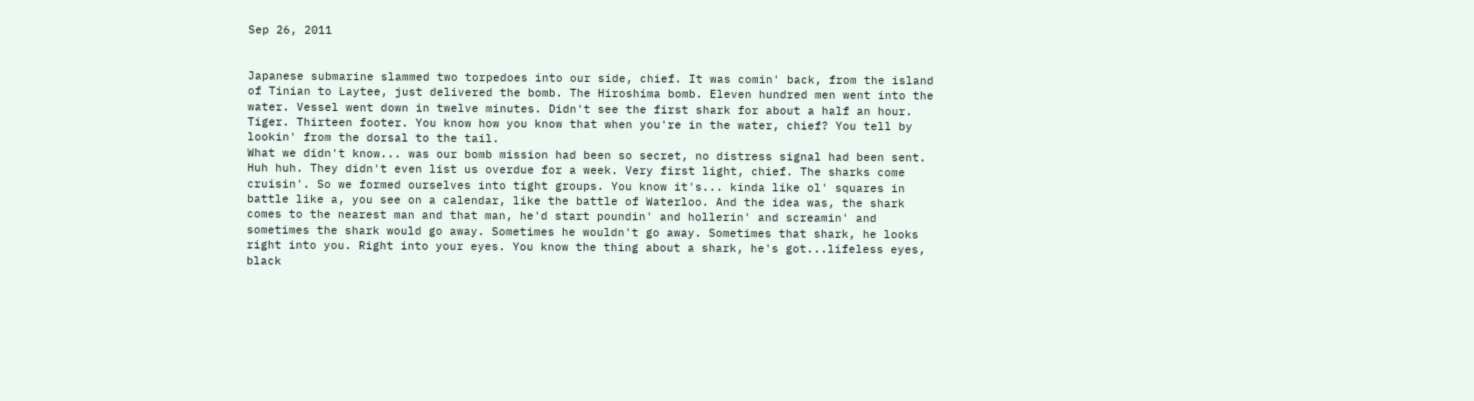Sep 26, 2011


Japanese submarine slammed two torpedoes into our side, chief. It was comin' back, from the island of Tinian to Laytee, just delivered the bomb. The Hiroshima bomb. Eleven hundred men went into the water. Vessel went down in twelve minutes. Didn't see the first shark for about a half an hour. Tiger. Thirteen footer. You know how you know that when you're in the water, chief? You tell by lookin' from the dorsal to the tail.
What we didn't know... was our bomb mission had been so secret, no distress signal had been sent. Huh huh. They didn't even list us overdue for a week. Very first light, chief. The sharks come cruisin'. So we formed ourselves into tight groups. You know it's... kinda like ol' squares in battle like a, you see on a calendar, like the battle of Waterloo. And the idea was, the shark comes to the nearest man and that man, he'd start poundin' and hollerin' and screamin' and sometimes the shark would go away. Sometimes he wouldn't go away. Sometimes that shark, he looks right into you. Right into your eyes. You know the thing about a shark, he's got...lifeless eyes, black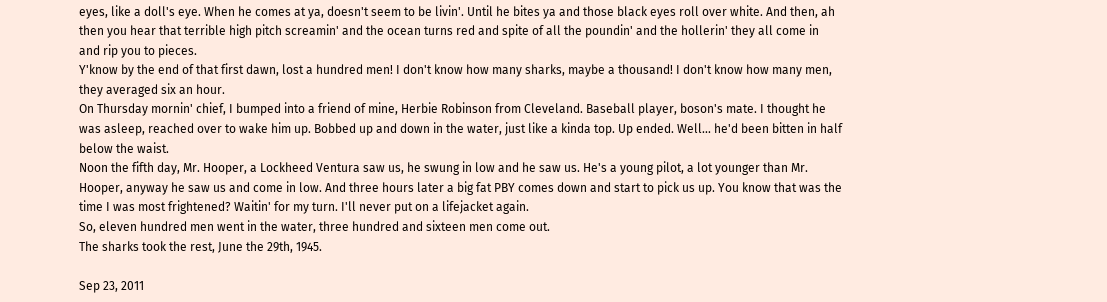eyes, like a doll's eye. When he comes at ya, doesn't seem to be livin'. Until he bites ya and those black eyes roll over white. And then, ah then you hear that terrible high pitch screamin' and the ocean turns red and spite of all the poundin' and the hollerin' they all come in and rip you to pieces.
Y'know by the end of that first dawn, lost a hundred men! I don't know how many sharks, maybe a thousand! I don't know how many men, they averaged six an hour.
On Thursday mornin' chief, I bumped into a friend of mine, Herbie Robinson from Cleveland. Baseball player, boson's mate. I thought he was asleep, reached over to wake him up. Bobbed up and down in the water, just like a kinda top. Up ended. Well... he'd been bitten in half below the waist.
Noon the fifth day, Mr. Hooper, a Lockheed Ventura saw us, he swung in low and he saw us. He's a young pilot, a lot younger than Mr. Hooper, anyway he saw us and come in low. And three hours later a big fat PBY comes down and start to pick us up. You know that was the time I was most frightened? Waitin' for my turn. I'll never put on a lifejacket again.
So, eleven hundred men went in the water, three hundred and sixteen men come out.
The sharks took the rest, June the 29th, 1945.

Sep 23, 2011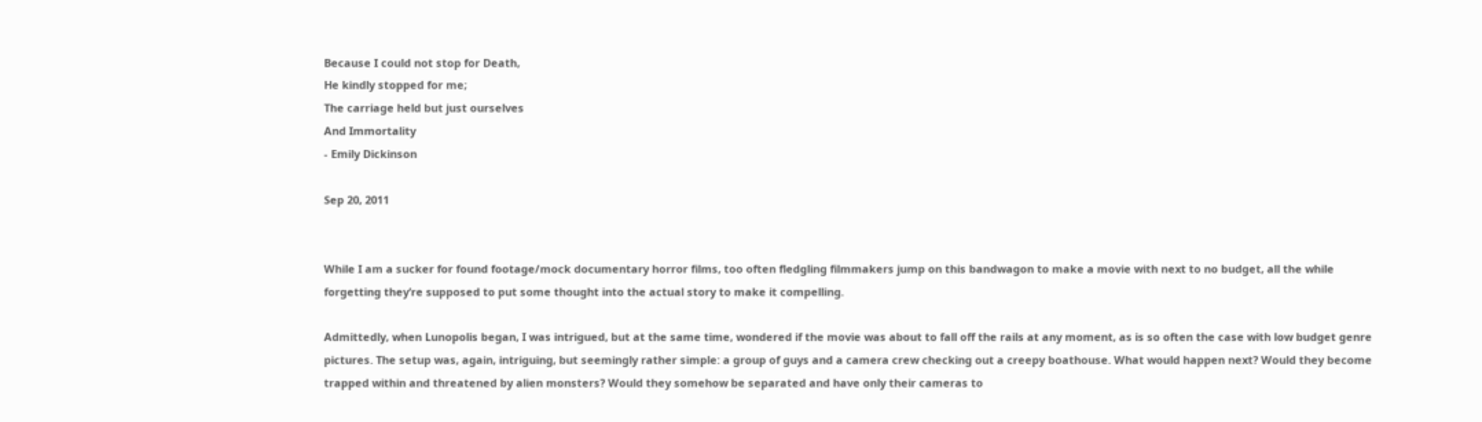Because I could not stop for Death,
He kindly stopped for me;
The carriage held but just ourselves
And Immortality
- Emily Dickinson

Sep 20, 2011


While I am a sucker for found footage/mock documentary horror films, too often fledgling filmmakers jump on this bandwagon to make a movie with next to no budget, all the while forgetting they’re supposed to put some thought into the actual story to make it compelling.

Admittedly, when Lunopolis began, I was intrigued, but at the same time, wondered if the movie was about to fall off the rails at any moment, as is so often the case with low budget genre pictures. The setup was, again, intriguing, but seemingly rather simple: a group of guys and a camera crew checking out a creepy boathouse. What would happen next? Would they become trapped within and threatened by alien monsters? Would they somehow be separated and have only their cameras to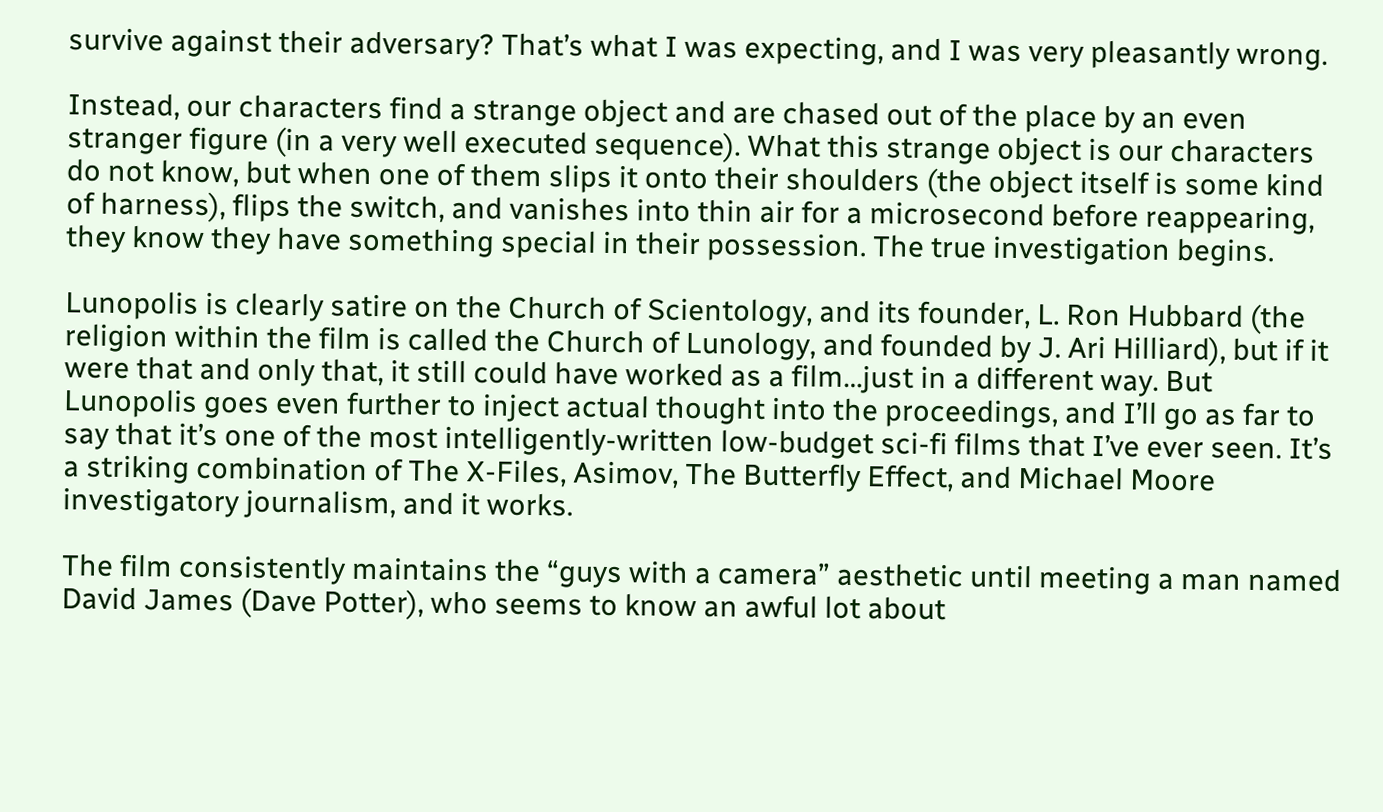survive against their adversary? That’s what I was expecting, and I was very pleasantly wrong.

Instead, our characters find a strange object and are chased out of the place by an even stranger figure (in a very well executed sequence). What this strange object is our characters do not know, but when one of them slips it onto their shoulders (the object itself is some kind of harness), flips the switch, and vanishes into thin air for a microsecond before reappearing, they know they have something special in their possession. The true investigation begins.

Lunopolis is clearly satire on the Church of Scientology, and its founder, L. Ron Hubbard (the religion within the film is called the Church of Lunology, and founded by J. Ari Hilliard), but if it were that and only that, it still could have worked as a film…just in a different way. But Lunopolis goes even further to inject actual thought into the proceedings, and I’ll go as far to say that it’s one of the most intelligently-written low-budget sci-fi films that I’ve ever seen. It’s a striking combination of The X-Files, Asimov, The Butterfly Effect, and Michael Moore investigatory journalism, and it works.

The film consistently maintains the “guys with a camera” aesthetic until meeting a man named David James (Dave Potter), who seems to know an awful lot about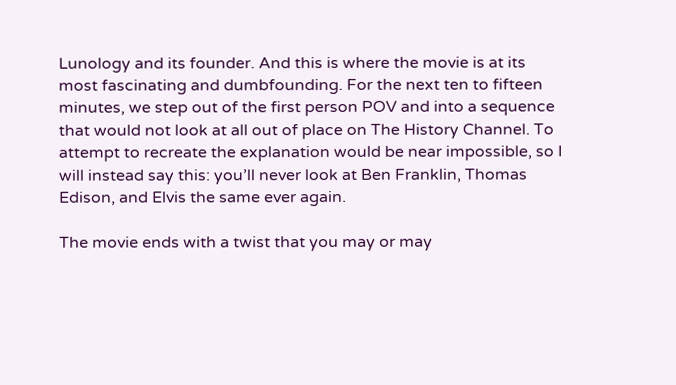Lunology and its founder. And this is where the movie is at its most fascinating and dumbfounding. For the next ten to fifteen minutes, we step out of the first person POV and into a sequence that would not look at all out of place on The History Channel. To attempt to recreate the explanation would be near impossible, so I will instead say this: you’ll never look at Ben Franklin, Thomas Edison, and Elvis the same ever again.

The movie ends with a twist that you may or may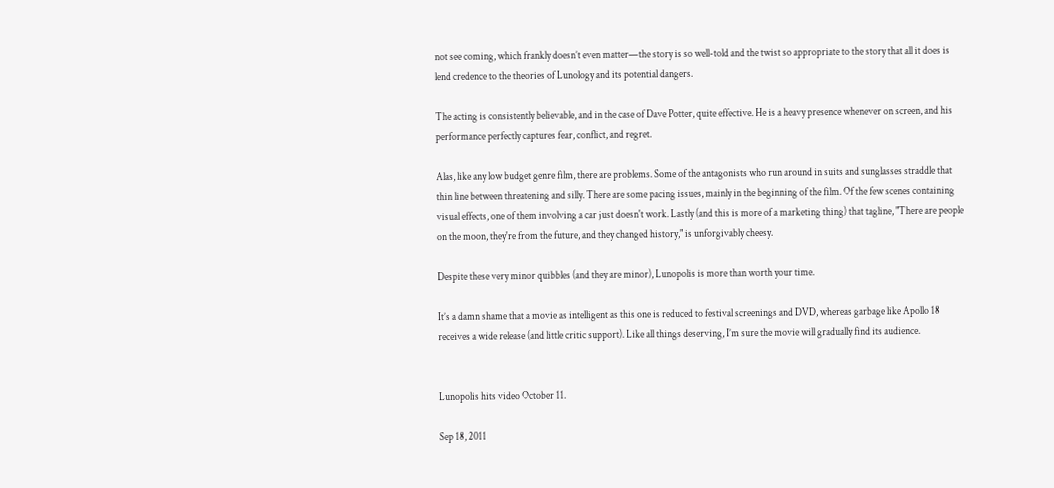not see coming, which frankly doesn’t even matter—the story is so well-told and the twist so appropriate to the story that all it does is lend credence to the theories of Lunology and its potential dangers.

The acting is consistently believable, and in the case of Dave Potter, quite effective. He is a heavy presence whenever on screen, and his performance perfectly captures fear, conflict, and regret.

Alas, like any low budget genre film, there are problems. Some of the antagonists who run around in suits and sunglasses straddle that thin line between threatening and silly. There are some pacing issues, mainly in the beginning of the film. Of the few scenes containing visual effects, one of them involving a car just doesn't work. Lastly (and this is more of a marketing thing) that tagline, "There are people on the moon, they're from the future, and they changed history," is unforgivably cheesy.

Despite these very minor quibbles (and they are minor), Lunopolis is more than worth your time.

It’s a damn shame that a movie as intelligent as this one is reduced to festival screenings and DVD, whereas garbage like Apollo 18 receives a wide release (and little critic support). Like all things deserving, I’m sure the movie will gradually find its audience.


Lunopolis hits video October 11.

Sep 18, 2011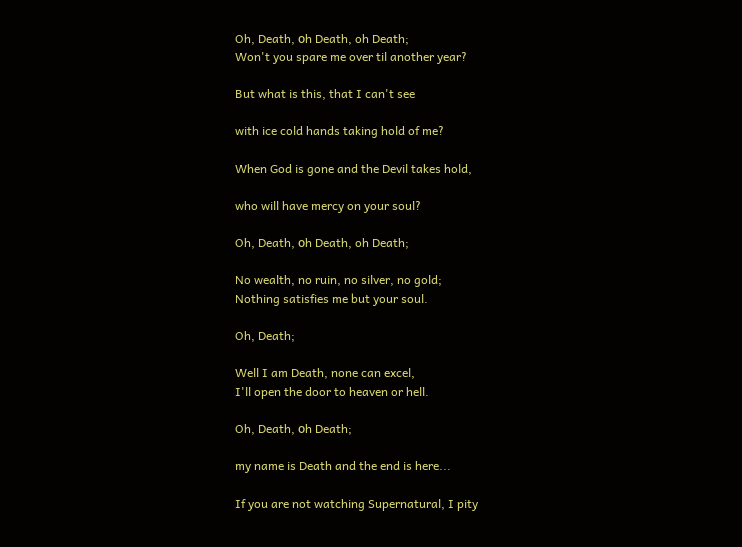Oh, Death, оh Death, oh Death;
Won't you spare me over til another year?

But what is this, that I can't see

with ice cold hands taking hold of me?

When God is gone and the Devil takes hold,

who will have mercy on your soul?

Oh, Death, оh Death, oh Death;

No wealth, no ruin, no silver, no gold;
Nothing satisfies me but your soul.

Oh, Death;

Well I am Death, none can excel,
I'll open the door to heaven or hell.

Oh, Death, оh Death;

my name is Death and the end is here...

If you are not watching Supernatural, I pity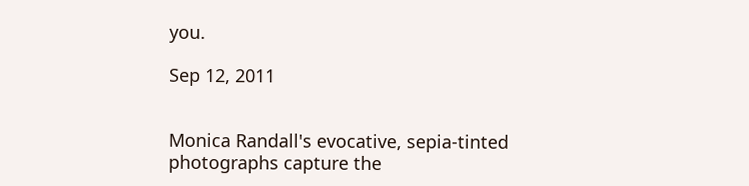you.

Sep 12, 2011


Monica Randall's evocative, sepia-tinted photographs capture the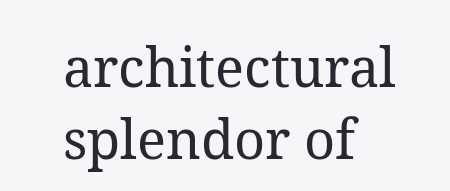architectural splendor of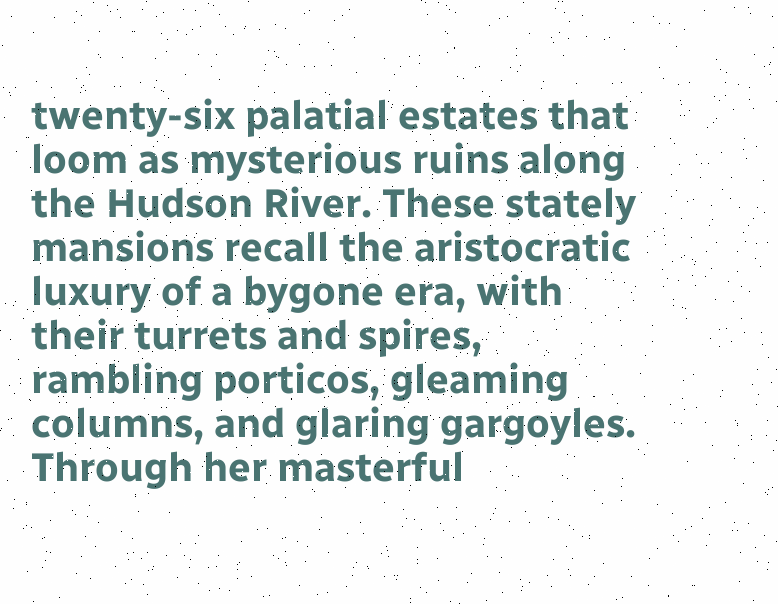twenty-six palatial estates that loom as mysterious ruins along the Hudson River. These stately mansions recall the aristocratic luxury of a bygone era, with their turrets and spires, rambling porticos, gleaming columns, and glaring gargoyles. Through her masterful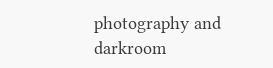photography and darkroom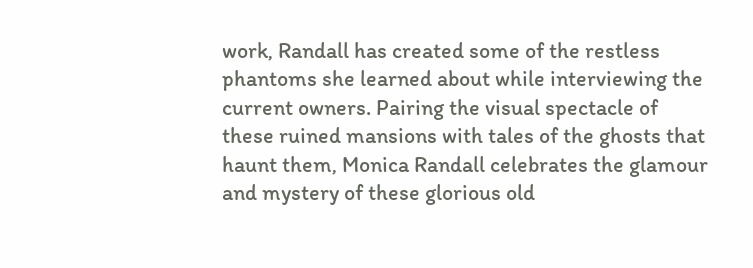work, Randall has created some of the restless phantoms she learned about while interviewing the current owners. Pairing the visual spectacle of these ruined mansions with tales of the ghosts that haunt them, Monica Randall celebrates the glamour and mystery of these glorious old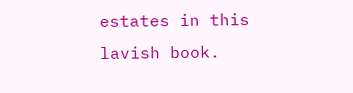estates in this lavish book.